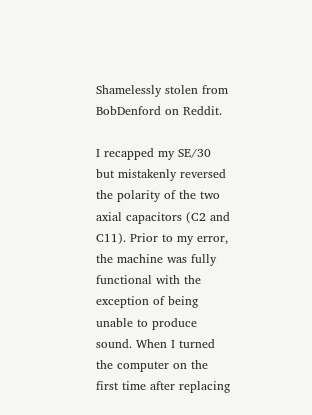Shamelessly stolen from BobDenford on Reddit.

I recapped my SE/30 but mistakenly reversed the polarity of the two axial capacitors (C2 and C11). Prior to my error, the machine was fully functional with the exception of being unable to produce sound. When I turned the computer on the first time after replacing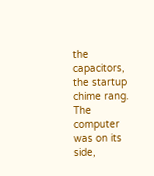the capacitors, the startup chime rang. The computer was on its side,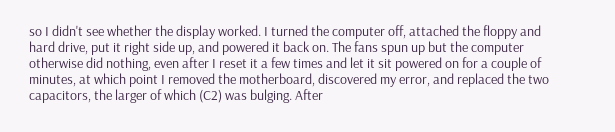so I didn't see whether the display worked. I turned the computer off, attached the floppy and hard drive, put it right side up, and powered it back on. The fans spun up but the computer otherwise did nothing, even after I reset it a few times and let it sit powered on for a couple of minutes, at which point I removed the motherboard, discovered my error, and replaced the two capacitors, the larger of which (C2) was bulging. After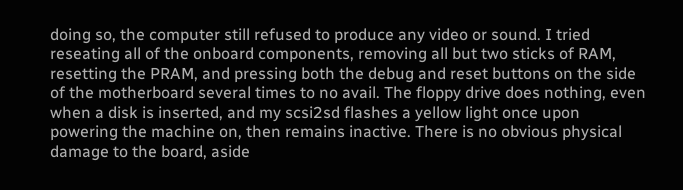doing so, the computer still refused to produce any video or sound. I tried reseating all of the onboard components, removing all but two sticks of RAM, resetting the PRAM, and pressing both the debug and reset buttons on the side of the motherboard several times to no avail. The floppy drive does nothing, even when a disk is inserted, and my scsi2sd flashes a yellow light once upon powering the machine on, then remains inactive. There is no obvious physical damage to the board, aside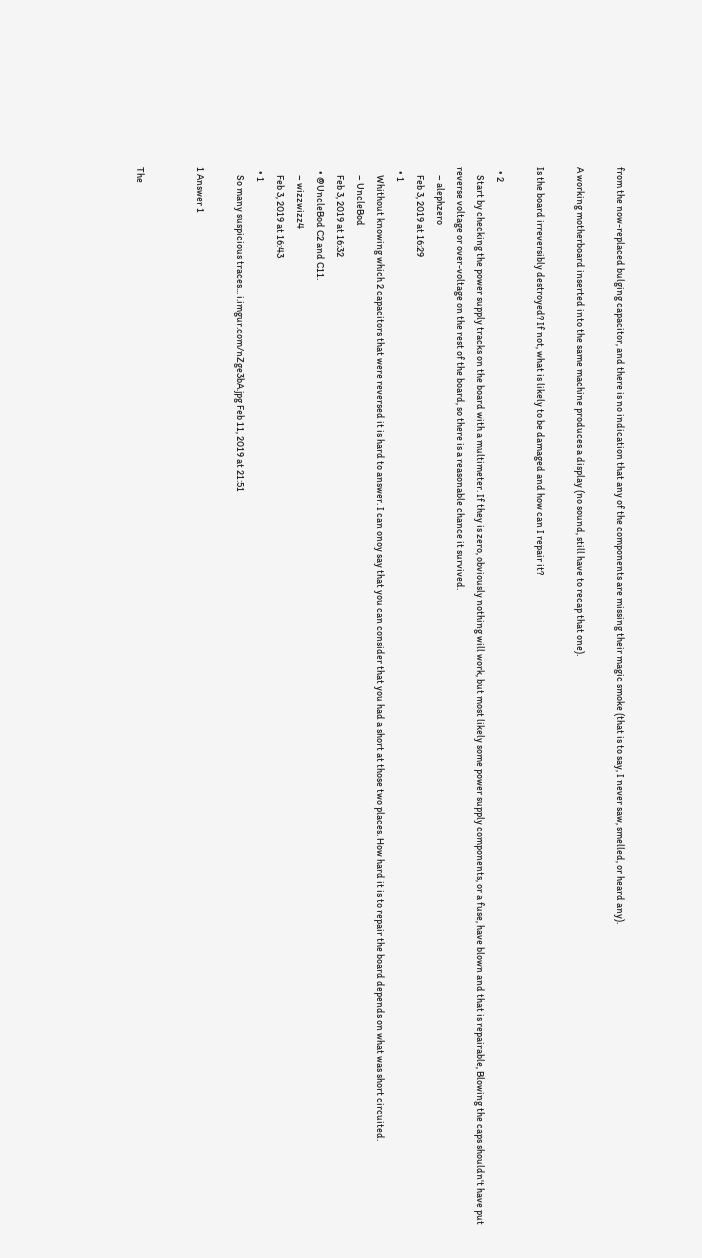from the now-replaced bulging capacitor, and there is no indication that any of the components are missing their magic smoke (that is to say, I never saw, smelled, or heard any).

A working motherboard inserted into the same machine produces a display (no sound, still have to recap that one).

Is the board irreversibly destroyed? If not, what is likely to be damaged and how can I repair it?

  • 2
    Start by checking the power supply tracks on the board with a multimeter. If they is zero, obviously nothing will work, but most likely some power supply components, or a fuse, have blown and that is repairable, Blowing the caps shouldn't have put reverse voltage or over-voltage on the rest of the board, so there is a reasonable chance it survived.
    – alephzero
    Feb 3, 2019 at 16:29
  • 1
    Whithout knowing which 2 capacitors that were reversed it is hard to answer. I can onoy say that you can consider that you had a short at those two places. How hard it is to repair the board depends on what was short circuited.
    – UncleBod
    Feb 3, 2019 at 16:32
  • @UncleBod C2 and C11.
    – wizzwizz4
    Feb 3, 2019 at 16:43
  • 1
    So many suspicious traces... i.imgur.com/nZge3bA.jpg Feb 11, 2019 at 21:51

1 Answer 1


The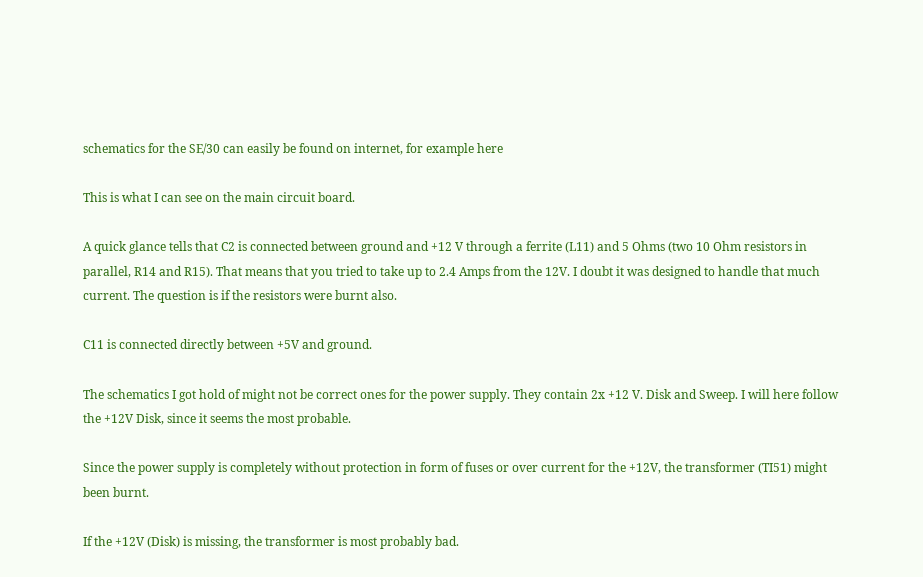schematics for the SE/30 can easily be found on internet, for example here

This is what I can see on the main circuit board.

A quick glance tells that C2 is connected between ground and +12 V through a ferrite (L11) and 5 Ohms (two 10 Ohm resistors in parallel, R14 and R15). That means that you tried to take up to 2.4 Amps from the 12V. I doubt it was designed to handle that much current. The question is if the resistors were burnt also.

C11 is connected directly between +5V and ground.

The schematics I got hold of might not be correct ones for the power supply. They contain 2x +12 V. Disk and Sweep. I will here follow the +12V Disk, since it seems the most probable.

Since the power supply is completely without protection in form of fuses or over current for the +12V, the transformer (TI51) might been burnt.

If the +12V (Disk) is missing, the transformer is most probably bad.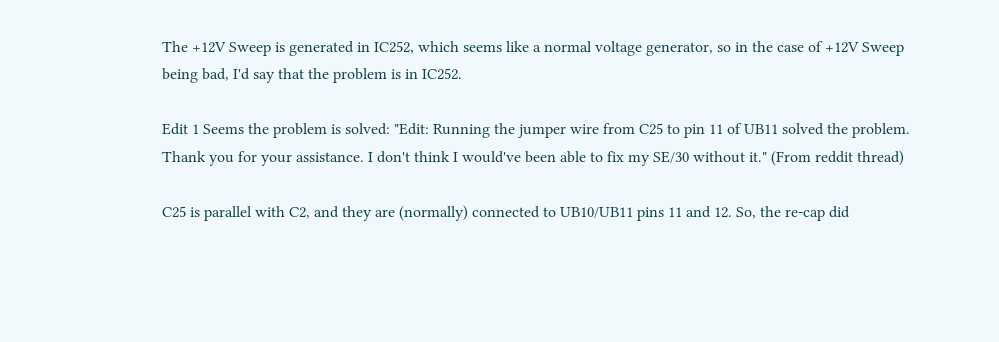The +12V Sweep is generated in IC252, which seems like a normal voltage generator, so in the case of +12V Sweep being bad, I'd say that the problem is in IC252.

Edit 1 Seems the problem is solved: "Edit: Running the jumper wire from C25 to pin 11 of UB11 solved the problem. Thank you for your assistance. I don't think I would've been able to fix my SE/30 without it." (From reddit thread)

C25 is parallel with C2, and they are (normally) connected to UB10/UB11 pins 11 and 12. So, the re-cap did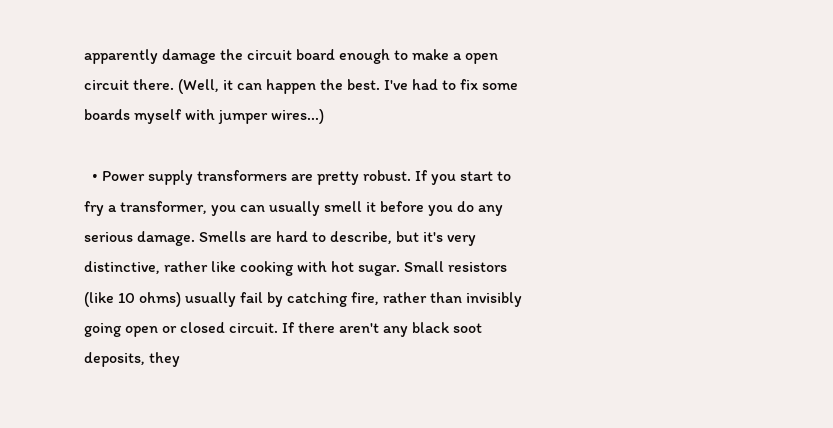apparently damage the circuit board enough to make a open circuit there. (Well, it can happen the best. I've had to fix some boards myself with jumper wires...)

  • Power supply transformers are pretty robust. If you start to fry a transformer, you can usually smell it before you do any serious damage. Smells are hard to describe, but it's very distinctive, rather like cooking with hot sugar. Small resistors (like 10 ohms) usually fail by catching fire, rather than invisibly going open or closed circuit. If there aren't any black soot deposits, they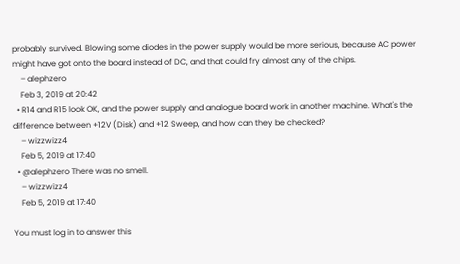probably survived. Blowing some diodes in the power supply would be more serious, because AC power might have got onto the board instead of DC, and that could fry almost any of the chips.
    – alephzero
    Feb 3, 2019 at 20:42
  • R14 and R15 look OK, and the power supply and analogue board work in another machine. What's the difference between +12V (Disk) and +12 Sweep, and how can they be checked?
    – wizzwizz4
    Feb 5, 2019 at 17:40
  • @alephzero There was no smell.
    – wizzwizz4
    Feb 5, 2019 at 17:40

You must log in to answer this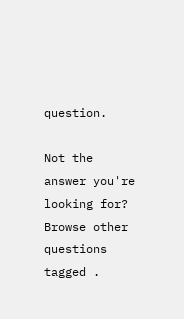question.

Not the answer you're looking for? Browse other questions tagged .